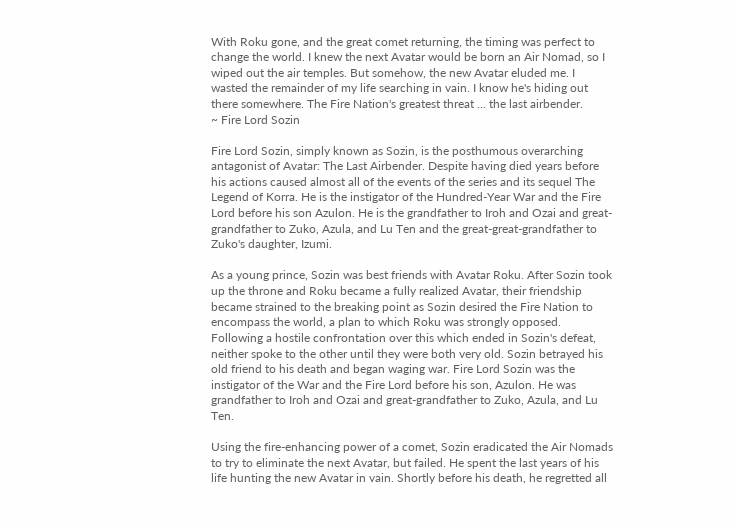With Roku gone, and the great comet returning, the timing was perfect to change the world. I knew the next Avatar would be born an Air Nomad, so I wiped out the air temples. But somehow, the new Avatar eluded me. I wasted the remainder of my life searching in vain. I know he's hiding out there somewhere. The Fire Nation's greatest threat ... the last airbender.
~ Fire Lord Sozin

Fire Lord Sozin, simply known as Sozin, is the posthumous overarching antagonist of Avatar: The Last Airbender. Despite having died years before his actions caused almost all of the events of the series and its sequel The Legend of Korra. He is the instigator of the Hundred-Year War and the Fire Lord before his son Azulon. He is the grandfather to Iroh and Ozai and great-grandfather to Zuko, Azula, and Lu Ten and the great-great-grandfather to Zuko's daughter, Izumi.

As a young prince, Sozin was best friends with Avatar Roku. After Sozin took up the throne and Roku became a fully realized Avatar, their friendship became strained to the breaking point as Sozin desired the Fire Nation to encompass the world, a plan to which Roku was strongly opposed. Following a hostile confrontation over this which ended in Sozin's defeat, neither spoke to the other until they were both very old. Sozin betrayed his old friend to his death and began waging war. Fire Lord Sozin was the instigator of the War and the Fire Lord before his son, Azulon. He was grandfather to Iroh and Ozai and great-grandfather to Zuko, Azula, and Lu Ten.

Using the fire-enhancing power of a comet, Sozin eradicated the Air Nomads to try to eliminate the next Avatar, but failed. He spent the last years of his life hunting the new Avatar in vain. Shortly before his death, he regretted all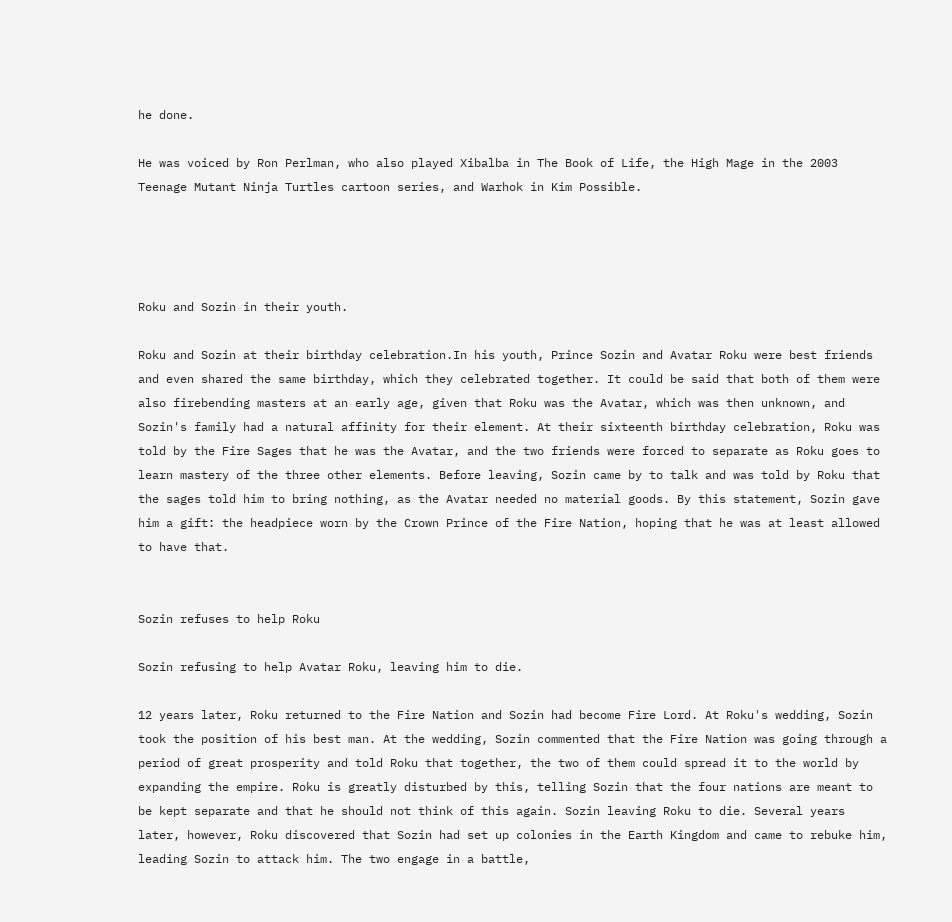he done.

He was voiced by Ron Perlman, who also played Xibalba in The Book of Life, the High Mage in the 2003 Teenage Mutant Ninja Turtles cartoon series, and Warhok in Kim Possible.




Roku and Sozin in their youth.

Roku and Sozin at their birthday celebration.In his youth, Prince Sozin and Avatar Roku were best friends and even shared the same birthday, which they celebrated together. It could be said that both of them were also firebending masters at an early age, given that Roku was the Avatar, which was then unknown, and Sozin's family had a natural affinity for their element. At their sixteenth birthday celebration, Roku was told by the Fire Sages that he was the Avatar, and the two friends were forced to separate as Roku goes to learn mastery of the three other elements. Before leaving, Sozin came by to talk and was told by Roku that the sages told him to bring nothing, as the Avatar needed no material goods. By this statement, Sozin gave him a gift: the headpiece worn by the Crown Prince of the Fire Nation, hoping that he was at least allowed to have that.


Sozin refuses to help Roku

Sozin refusing to help Avatar Roku, leaving him to die.

12 years later, Roku returned to the Fire Nation and Sozin had become Fire Lord. At Roku's wedding, Sozin took the position of his best man. At the wedding, Sozin commented that the Fire Nation was going through a period of great prosperity and told Roku that together, the two of them could spread it to the world by expanding the empire. Roku is greatly disturbed by this, telling Sozin that the four nations are meant to be kept separate and that he should not think of this again. Sozin leaving Roku to die. Several years later, however, Roku discovered that Sozin had set up colonies in the Earth Kingdom and came to rebuke him, leading Sozin to attack him. The two engage in a battle,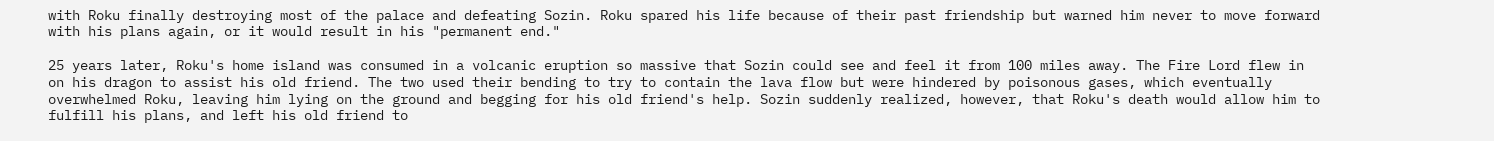with Roku finally destroying most of the palace and defeating Sozin. Roku spared his life because of their past friendship but warned him never to move forward with his plans again, or it would result in his "permanent end."

25 years later, Roku's home island was consumed in a volcanic eruption so massive that Sozin could see and feel it from 100 miles away. The Fire Lord flew in on his dragon to assist his old friend. The two used their bending to try to contain the lava flow but were hindered by poisonous gases, which eventually overwhelmed Roku, leaving him lying on the ground and begging for his old friend's help. Sozin suddenly realized, however, that Roku's death would allow him to fulfill his plans, and left his old friend to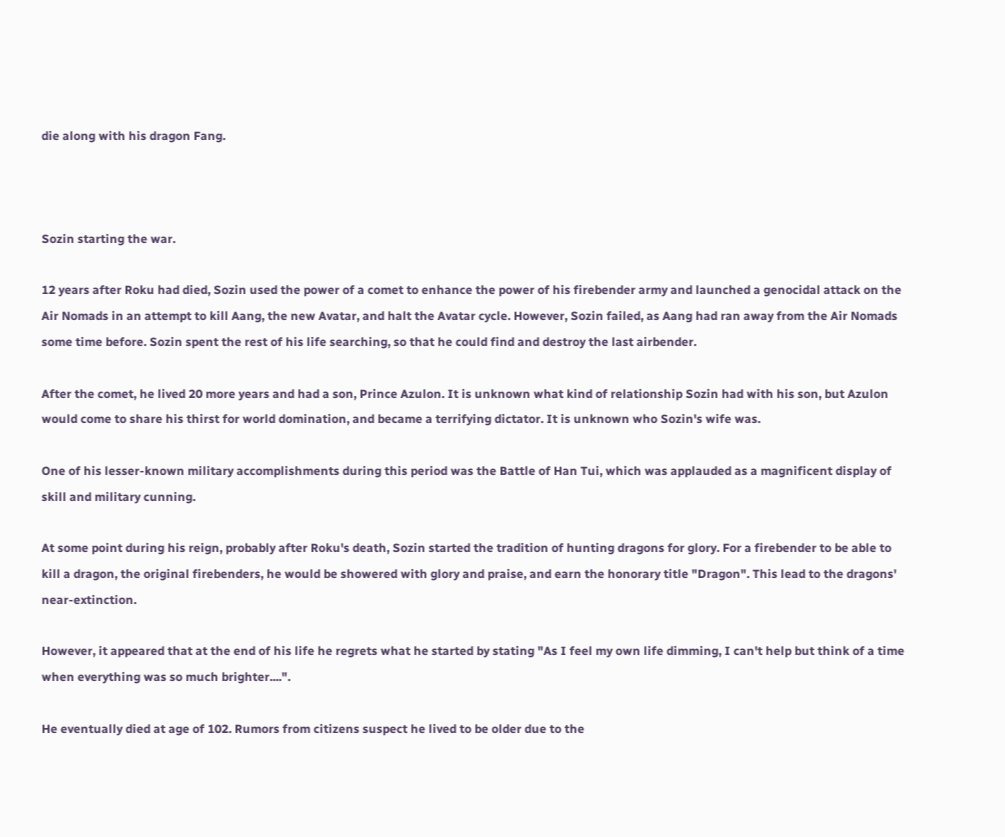die along with his dragon Fang.



Sozin starting the war.

12 years after Roku had died, Sozin used the power of a comet to enhance the power of his firebender army and launched a genocidal attack on the Air Nomads in an attempt to kill Aang, the new Avatar, and halt the Avatar cycle. However, Sozin failed, as Aang had ran away from the Air Nomads some time before. Sozin spent the rest of his life searching, so that he could find and destroy the last airbender.

After the comet, he lived 20 more years and had a son, Prince Azulon. It is unknown what kind of relationship Sozin had with his son, but Azulon would come to share his thirst for world domination, and became a terrifying dictator. It is unknown who Sozin's wife was.

One of his lesser-known military accomplishments during this period was the Battle of Han Tui, which was applauded as a magnificent display of skill and military cunning.

At some point during his reign, probably after Roku's death, Sozin started the tradition of hunting dragons for glory. For a firebender to be able to kill a dragon, the original firebenders, he would be showered with glory and praise, and earn the honorary title "Dragon". This lead to the dragons' near-extinction.

However, it appeared that at the end of his life he regrets what he started by stating "As I feel my own life dimming, I can't help but think of a time when everything was so much brighter....".

He eventually died at age of 102. Rumors from citizens suspect he lived to be older due to the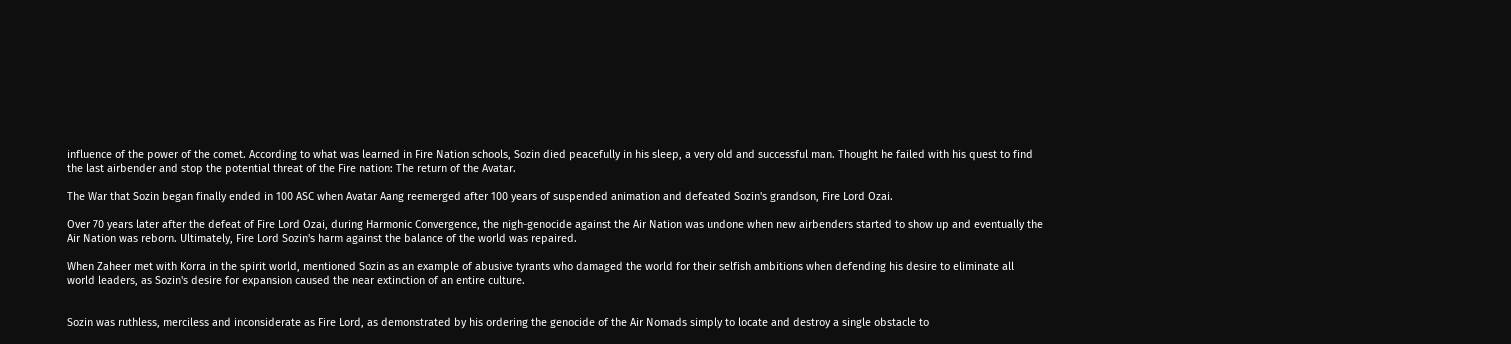influence of the power of the comet. According to what was learned in Fire Nation schools, Sozin died peacefully in his sleep, a very old and successful man. Thought he failed with his quest to find the last airbender and stop the potential threat of the Fire nation: The return of the Avatar.

The War that Sozin began finally ended in 100 ASC when Avatar Aang reemerged after 100 years of suspended animation and defeated Sozin's grandson, Fire Lord Ozai.

Over 70 years later after the defeat of Fire Lord Ozai, during Harmonic Convergence, the nigh-genocide against the Air Nation was undone when new airbenders started to show up and eventually the Air Nation was reborn. Ultimately, Fire Lord Sozin's harm against the balance of the world was repaired.

When Zaheer met with Korra in the spirit world, mentioned Sozin as an example of abusive tyrants who damaged the world for their selfish ambitions when defending his desire to eliminate all world leaders, as Sozin's desire for expansion caused the near extinction of an entire culture.


Sozin was ruthless, merciless and inconsiderate as Fire Lord, as demonstrated by his ordering the genocide of the Air Nomads simply to locate and destroy a single obstacle to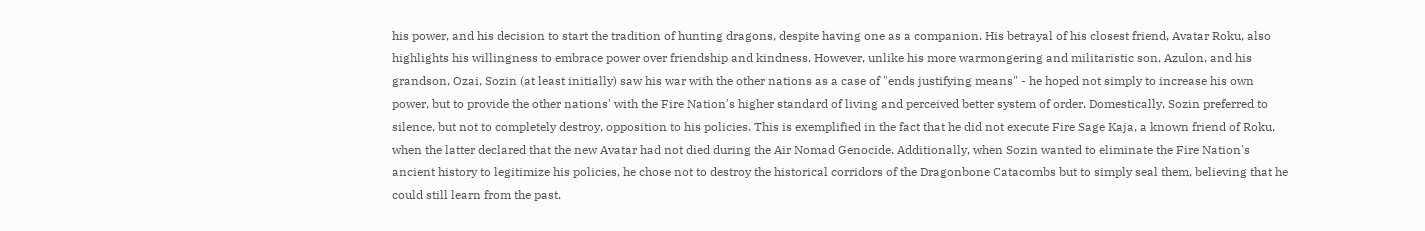his power, and his decision to start the tradition of hunting dragons, despite having one as a companion. His betrayal of his closest friend, Avatar Roku, also highlights his willingness to embrace power over friendship and kindness. However, unlike his more warmongering and militaristic son, Azulon, and his grandson, Ozai, Sozin (at least initially) saw his war with the other nations as a case of "ends justifying means" - he hoped not simply to increase his own power, but to provide the other nations' with the Fire Nation's higher standard of living and perceived better system of order. Domestically, Sozin preferred to silence, but not to completely destroy, opposition to his policies. This is exemplified in the fact that he did not execute Fire Sage Kaja, a known friend of Roku, when the latter declared that the new Avatar had not died during the Air Nomad Genocide. Additionally, when Sozin wanted to eliminate the Fire Nation's ancient history to legitimize his policies, he chose not to destroy the historical corridors of the Dragonbone Catacombs but to simply seal them, believing that he could still learn from the past.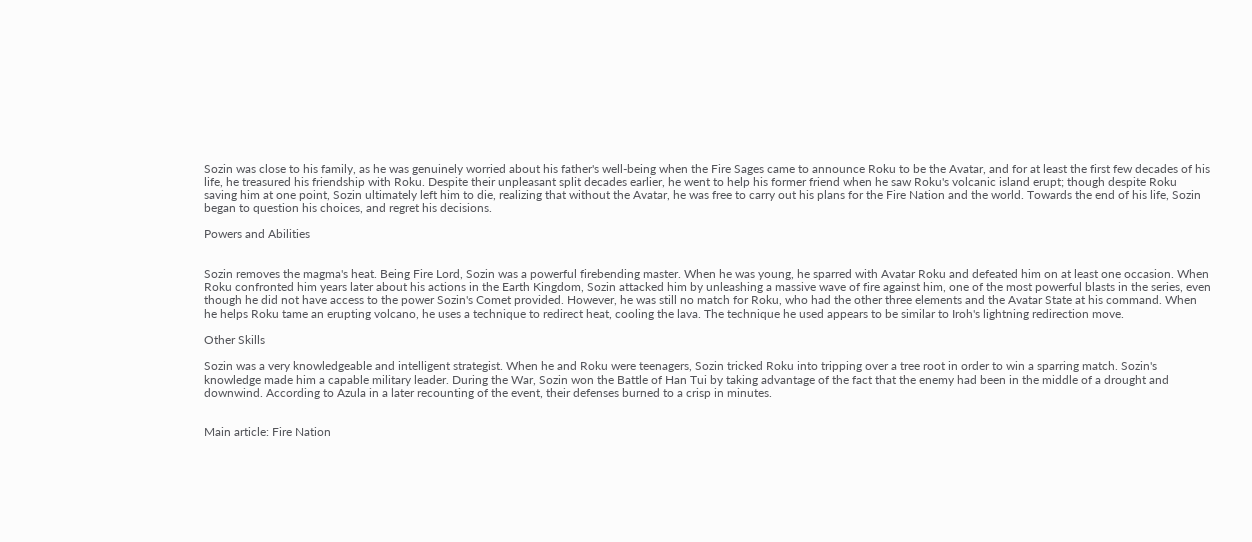Sozin was close to his family, as he was genuinely worried about his father's well-being when the Fire Sages came to announce Roku to be the Avatar, and for at least the first few decades of his life, he treasured his friendship with Roku. Despite their unpleasant split decades earlier, he went to help his former friend when he saw Roku's volcanic island erupt; though despite Roku saving him at one point, Sozin ultimately left him to die, realizing that without the Avatar, he was free to carry out his plans for the Fire Nation and the world. Towards the end of his life, Sozin began to question his choices, and regret his decisions.

Powers and Abilities


Sozin removes the magma's heat. Being Fire Lord, Sozin was a powerful firebending master. When he was young, he sparred with Avatar Roku and defeated him on at least one occasion. When Roku confronted him years later about his actions in the Earth Kingdom, Sozin attacked him by unleashing a massive wave of fire against him, one of the most powerful blasts in the series, even though he did not have access to the power Sozin's Comet provided. However, he was still no match for Roku, who had the other three elements and the Avatar State at his command. When he helps Roku tame an erupting volcano, he uses a technique to redirect heat, cooling the lava. The technique he used appears to be similar to Iroh's lightning redirection move.

Other Skills

Sozin was a very knowledgeable and intelligent strategist. When he and Roku were teenagers, Sozin tricked Roku into tripping over a tree root in order to win a sparring match. Sozin's knowledge made him a capable military leader. During the War, Sozin won the Battle of Han Tui by taking advantage of the fact that the enemy had been in the middle of a drought and downwind. According to Azula in a later recounting of the event, their defenses burned to a crisp in minutes.


Main article: Fire Nation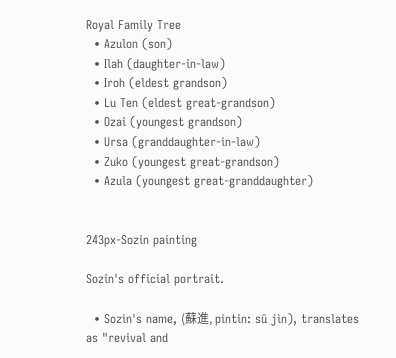Royal Family Tree
  • Azulon (son)
  • Ilah (daughter-in-law)
  • Iroh (eldest grandson)
  • Lu Ten (eldest great-grandson)
  • Ozai (youngest grandson)
  • Ursa (granddaughter-in-law)
  • Zuko (youngest great-grandson)
  • Azula (youngest great-granddaughter)


243px-Sozin painting

Sozin's official portrait.

  • Sozin's name, (蘇進, pintin: sū jìn), translates as "revival and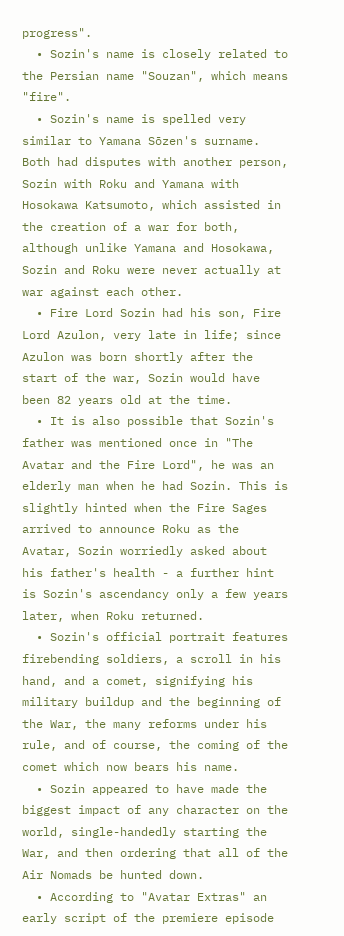progress".
  • Sozin's name is closely related to the Persian name "Souzan", which means "fire".
  • Sozin's name is spelled very similar to Yamana Sōzen's surname. Both had disputes with another person, Sozin with Roku and Yamana with Hosokawa Katsumoto, which assisted in the creation of a war for both, although unlike Yamana and Hosokawa, Sozin and Roku were never actually at war against each other.
  • Fire Lord Sozin had his son, Fire Lord Azulon, very late in life; since Azulon was born shortly after the start of the war, Sozin would have been 82 years old at the time.
  • It is also possible that Sozin's father was mentioned once in "The Avatar and the Fire Lord", he was an elderly man when he had Sozin. This is slightly hinted when the Fire Sages arrived to announce Roku as the Avatar, Sozin worriedly asked about his father's health - a further hint is Sozin's ascendancy only a few years later, when Roku returned.
  • Sozin's official portrait features firebending soldiers, a scroll in his hand, and a comet, signifying his military buildup and the beginning of the War, the many reforms under his rule, and of course, the coming of the comet which now bears his name.
  • Sozin appeared to have made the biggest impact of any character on the world, single-handedly starting the War, and then ordering that all of the Air Nomads be hunted down.
  • According to "Avatar Extras" an early script of the premiere episode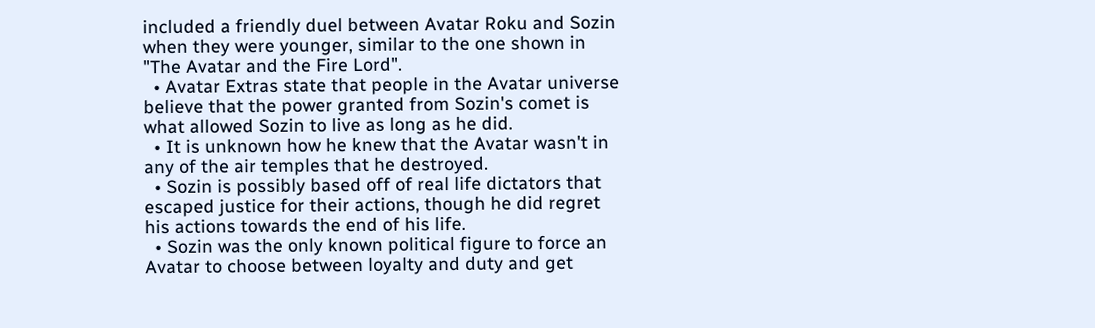included a friendly duel between Avatar Roku and Sozin when they were younger, similar to the one shown in "The Avatar and the Fire Lord".
  • Avatar Extras state that people in the Avatar universe believe that the power granted from Sozin's comet is what allowed Sozin to live as long as he did.
  • It is unknown how he knew that the Avatar wasn't in any of the air temples that he destroyed.
  • Sozin is possibly based off of real life dictators that escaped justice for their actions, though he did regret his actions towards the end of his life.
  • Sozin was the only known political figure to force an Avatar to choose between loyalty and duty and get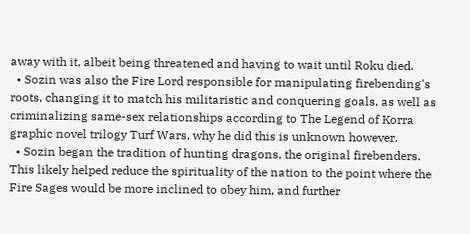away with it, albeit being threatened and having to wait until Roku died.
  • Sozin was also the Fire Lord responsible for manipulating firebending's roots, changing it to match his militaristic and conquering goals, as well as criminalizing same-sex relationships according to The Legend of Korra graphic novel trilogy Turf Wars, why he did this is unknown however.
  • Sozin began the tradition of hunting dragons, the original firebenders. This likely helped reduce the spirituality of the nation to the point where the Fire Sages would be more inclined to obey him, and further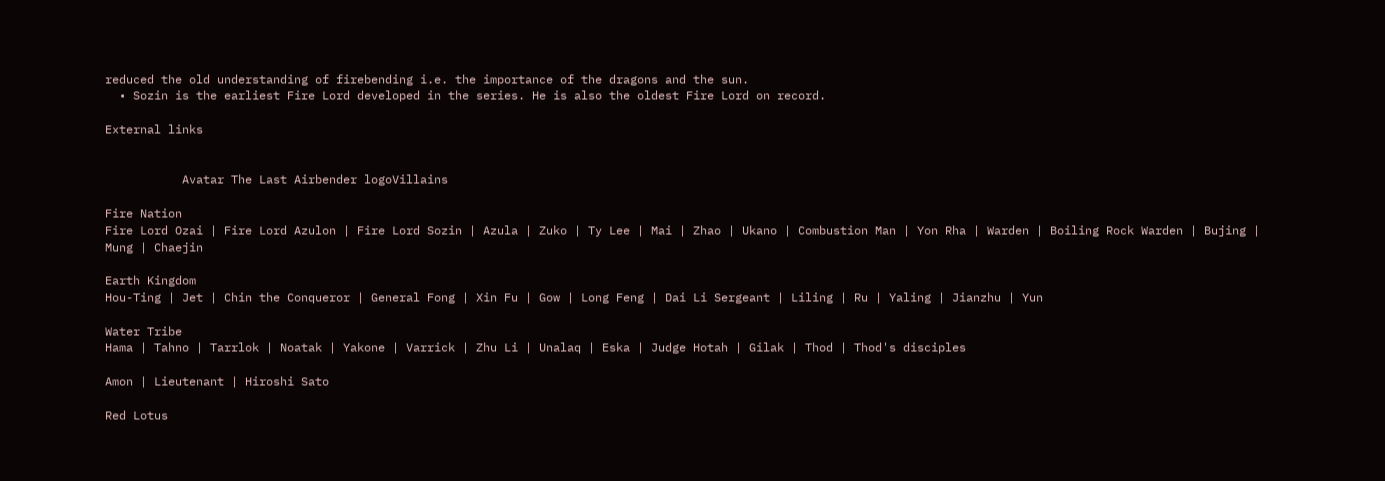reduced the old understanding of firebending i.e. the importance of the dragons and the sun.
  • Sozin is the earliest Fire Lord developed in the series. He is also the oldest Fire Lord on record.

External links


           Avatar The Last Airbender logoVillains

Fire Nation
Fire Lord Ozai | Fire Lord Azulon | Fire Lord Sozin | Azula | Zuko | Ty Lee | Mai | Zhao | Ukano | Combustion Man | Yon Rha | Warden | Boiling Rock Warden | Bujing | Mung | Chaejin

Earth Kingdom
Hou-Ting | Jet | Chin the Conqueror | General Fong | Xin Fu | Gow | Long Feng | Dai Li Sergeant | Liling | Ru | Yaling | Jianzhu | Yun

Water Tribe
Hama | Tahno | Tarrlok | Noatak | Yakone | Varrick | Zhu Li | Unalaq | Eska | Judge Hotah | Gilak | Thod | Thod's disciples

Amon | Lieutenant | Hiroshi Sato

Red Lotus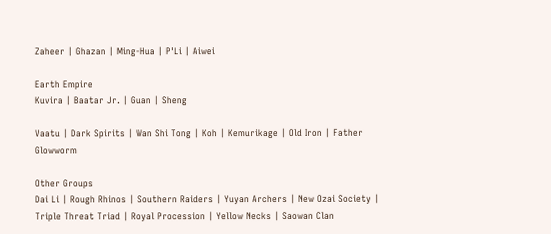Zaheer | Ghazan | Ming-Hua | P'Li | Aiwei

Earth Empire
Kuvira | Baatar Jr. | Guan | Sheng

Vaatu | Dark Spirits | Wan Shi Tong | Koh | Kemurikage | Old Iron | Father Glowworm

Other Groups
Dai Li | Rough Rhinos | Southern Raiders | Yuyan Archers | New Ozai Society | Triple Threat Triad | Royal Procession | Yellow Necks | Saowan Clan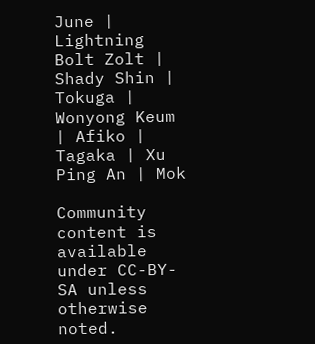June | Lightning Bolt Zolt | Shady Shin | Tokuga | Wonyong Keum | Afiko | Tagaka | Xu Ping An | Mok

Community content is available under CC-BY-SA unless otherwise noted.